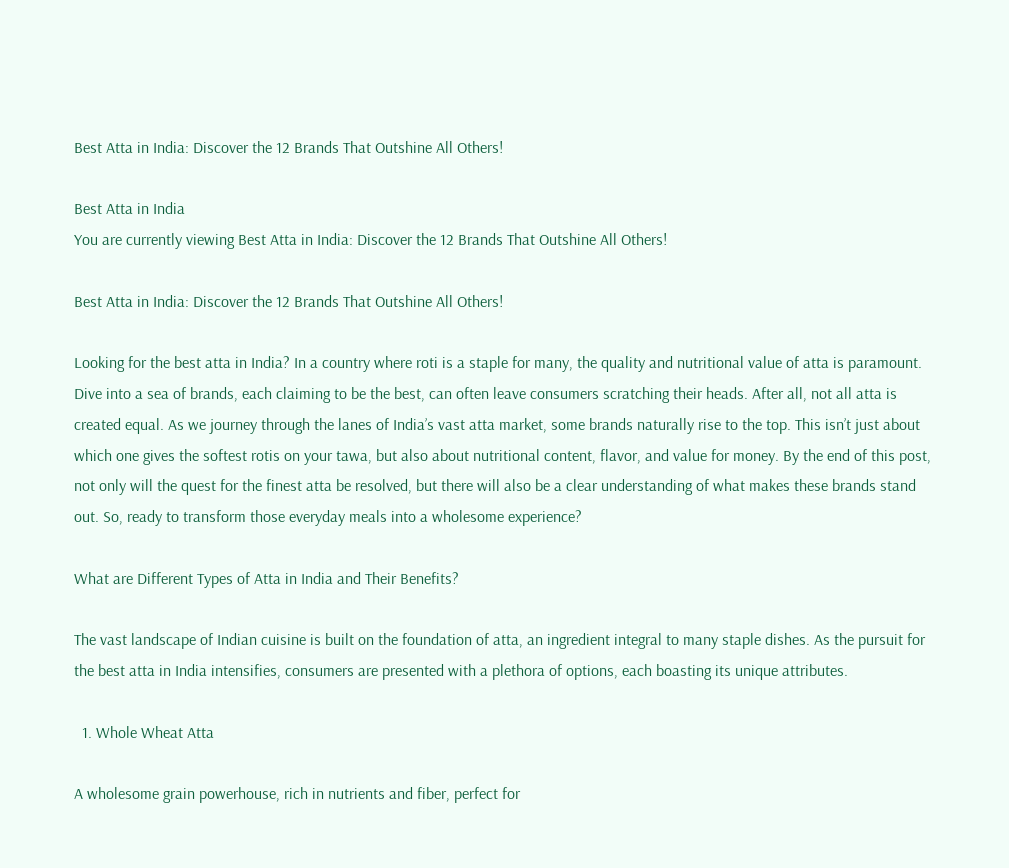Best Atta in India: Discover the 12 Brands That Outshine All Others!

Best Atta in India
You are currently viewing Best Atta in India: Discover the 12 Brands That Outshine All Others!

Best Atta in India: Discover the 12 Brands That Outshine All Others!

Looking for the best atta in India? In a country where roti is a staple for many, the quality and nutritional value of atta is paramount. Dive into a sea of brands, each claiming to be the best, can often leave consumers scratching their heads. After all, not all atta is created equal. As we journey through the lanes of India’s vast atta market, some brands naturally rise to the top. This isn’t just about which one gives the softest rotis on your tawa, but also about nutritional content, flavor, and value for money. By the end of this post, not only will the quest for the finest atta be resolved, but there will also be a clear understanding of what makes these brands stand out. So, ready to transform those everyday meals into a wholesome experience?

What are Different Types of Atta in India and Their Benefits?

The vast landscape of Indian cuisine is built on the foundation of atta, an ingredient integral to many staple dishes. As the pursuit for the best atta in India intensifies, consumers are presented with a plethora of options, each boasting its unique attributes.

  1. Whole Wheat Atta

A wholesome grain powerhouse, rich in nutrients and fiber, perfect for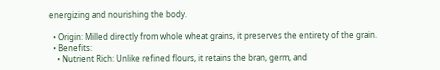energizing and nourishing the body.

  • Origin: Milled directly from whole wheat grains, it preserves the entirety of the grain.
  • Benefits:
    • Nutrient Rich: Unlike refined flours, it retains the bran, germ, and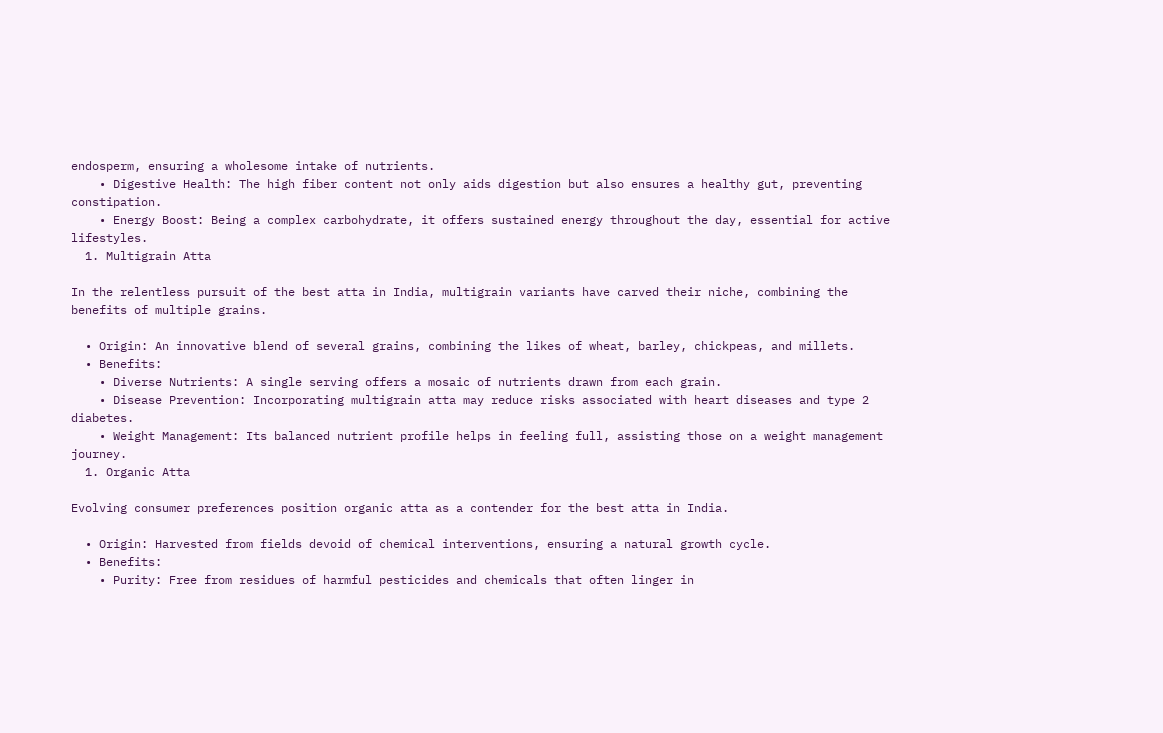endosperm, ensuring a wholesome intake of nutrients.
    • Digestive Health: The high fiber content not only aids digestion but also ensures a healthy gut, preventing constipation.
    • Energy Boost: Being a complex carbohydrate, it offers sustained energy throughout the day, essential for active lifestyles.
  1. Multigrain Atta

In the relentless pursuit of the best atta in India, multigrain variants have carved their niche, combining the benefits of multiple grains.

  • Origin: An innovative blend of several grains, combining the likes of wheat, barley, chickpeas, and millets.
  • Benefits:
    • Diverse Nutrients: A single serving offers a mosaic of nutrients drawn from each grain.
    • Disease Prevention: Incorporating multigrain atta may reduce risks associated with heart diseases and type 2 diabetes.
    • Weight Management: Its balanced nutrient profile helps in feeling full, assisting those on a weight management journey.
  1. Organic Atta

Evolving consumer preferences position organic atta as a contender for the best atta in India.

  • Origin: Harvested from fields devoid of chemical interventions, ensuring a natural growth cycle.
  • Benefits:
    • Purity: Free from residues of harmful pesticides and chemicals that often linger in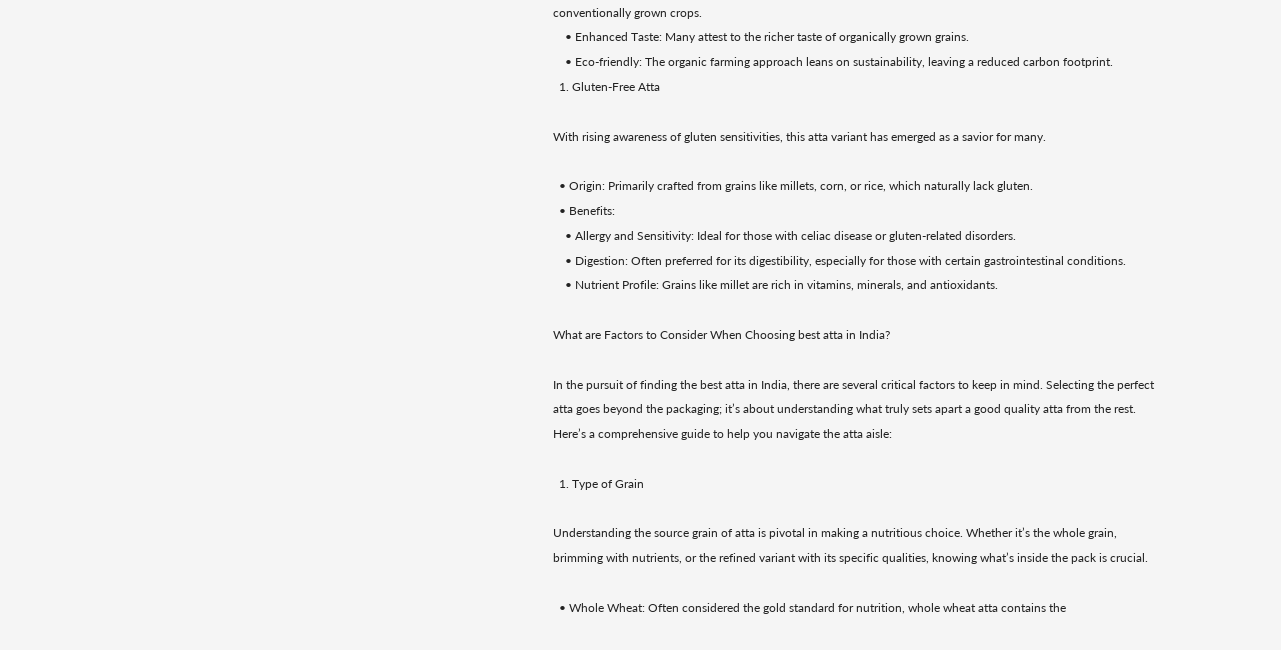conventionally grown crops.
    • Enhanced Taste: Many attest to the richer taste of organically grown grains.
    • Eco-friendly: The organic farming approach leans on sustainability, leaving a reduced carbon footprint.
  1. Gluten-Free Atta

With rising awareness of gluten sensitivities, this atta variant has emerged as a savior for many.

  • Origin: Primarily crafted from grains like millets, corn, or rice, which naturally lack gluten.
  • Benefits:
    • Allergy and Sensitivity: Ideal for those with celiac disease or gluten-related disorders.
    • Digestion: Often preferred for its digestibility, especially for those with certain gastrointestinal conditions.
    • Nutrient Profile: Grains like millet are rich in vitamins, minerals, and antioxidants.

What are Factors to Consider When Choosing best atta in India?

In the pursuit of finding the best atta in India, there are several critical factors to keep in mind. Selecting the perfect atta goes beyond the packaging; it’s about understanding what truly sets apart a good quality atta from the rest. Here’s a comprehensive guide to help you navigate the atta aisle:

  1. Type of Grain

Understanding the source grain of atta is pivotal in making a nutritious choice. Whether it’s the whole grain, brimming with nutrients, or the refined variant with its specific qualities, knowing what’s inside the pack is crucial.

  • Whole Wheat: Often considered the gold standard for nutrition, whole wheat atta contains the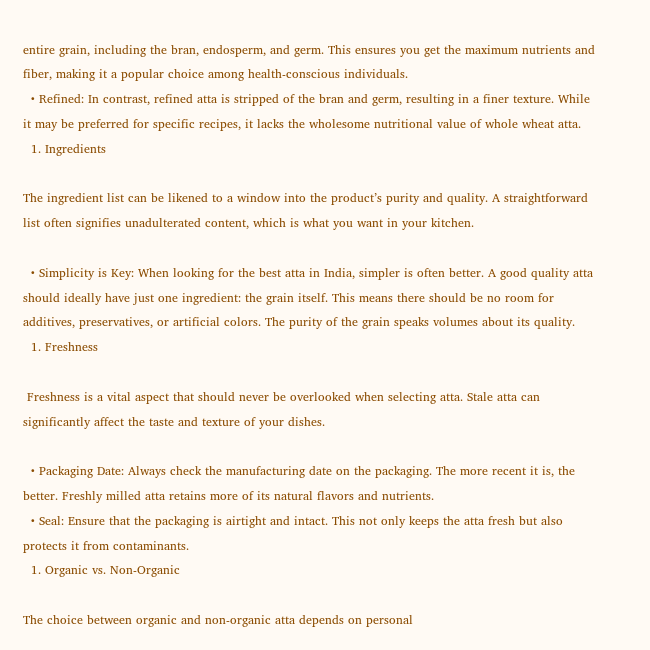entire grain, including the bran, endosperm, and germ. This ensures you get the maximum nutrients and fiber, making it a popular choice among health-conscious individuals.
  • Refined: In contrast, refined atta is stripped of the bran and germ, resulting in a finer texture. While it may be preferred for specific recipes, it lacks the wholesome nutritional value of whole wheat atta.
  1. Ingredients

The ingredient list can be likened to a window into the product’s purity and quality. A straightforward list often signifies unadulterated content, which is what you want in your kitchen.

  • Simplicity is Key: When looking for the best atta in India, simpler is often better. A good quality atta should ideally have just one ingredient: the grain itself. This means there should be no room for additives, preservatives, or artificial colors. The purity of the grain speaks volumes about its quality.
  1. Freshness

 Freshness is a vital aspect that should never be overlooked when selecting atta. Stale atta can significantly affect the taste and texture of your dishes.

  • Packaging Date: Always check the manufacturing date on the packaging. The more recent it is, the better. Freshly milled atta retains more of its natural flavors and nutrients.
  • Seal: Ensure that the packaging is airtight and intact. This not only keeps the atta fresh but also protects it from contaminants.
  1. Organic vs. Non-Organic

The choice between organic and non-organic atta depends on personal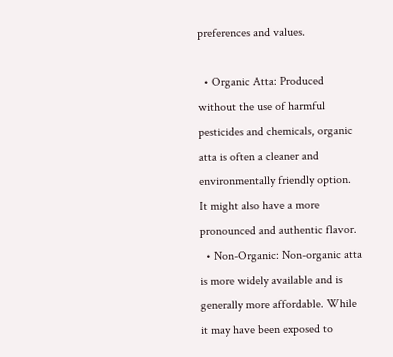preferences and values.

  • Organic Atta: Produced without the use of harmful pesticides and chemicals, organic atta is often a cleaner and environmentally friendly option. It might also have a more pronounced and authentic flavor.
  • Non-Organic: Non-organic atta is more widely available and is generally more affordable. While it may have been exposed to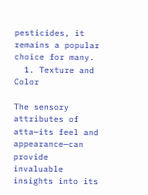pesticides, it remains a popular choice for many.
  1. Texture and Color

The sensory attributes of atta—its feel and appearance—can provide invaluable insights into its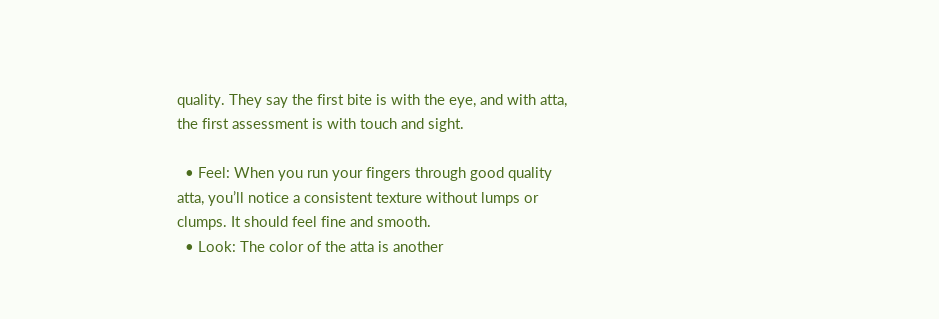quality. They say the first bite is with the eye, and with atta, the first assessment is with touch and sight.

  • Feel: When you run your fingers through good quality atta, you’ll notice a consistent texture without lumps or clumps. It should feel fine and smooth.
  • Look: The color of the atta is another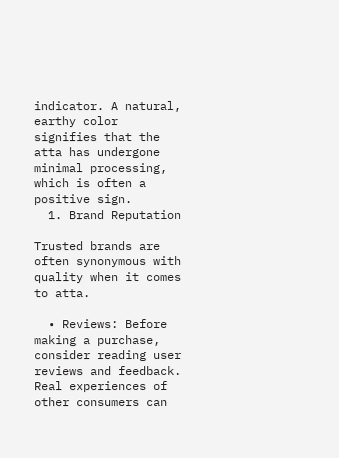indicator. A natural, earthy color signifies that the atta has undergone minimal processing, which is often a positive sign.
  1. Brand Reputation

Trusted brands are often synonymous with quality when it comes to atta.

  • Reviews: Before making a purchase, consider reading user reviews and feedback. Real experiences of other consumers can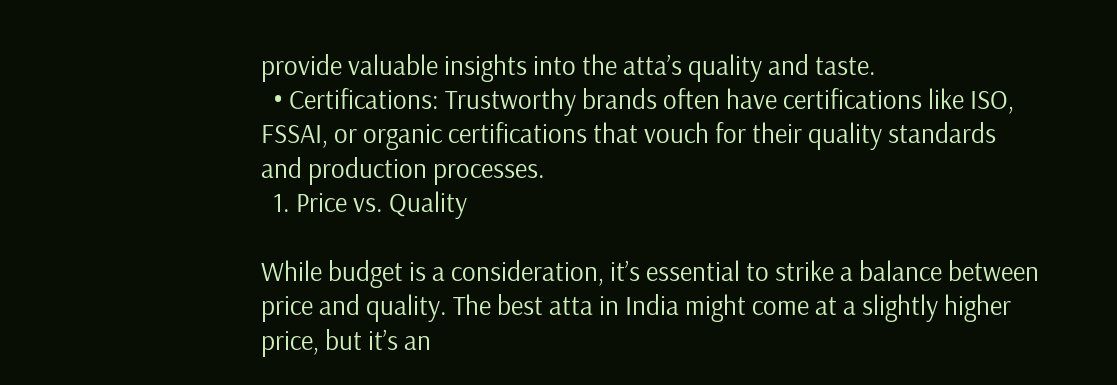provide valuable insights into the atta’s quality and taste.
  • Certifications: Trustworthy brands often have certifications like ISO, FSSAI, or organic certifications that vouch for their quality standards and production processes.
  1. Price vs. Quality

While budget is a consideration, it’s essential to strike a balance between price and quality. The best atta in India might come at a slightly higher price, but it’s an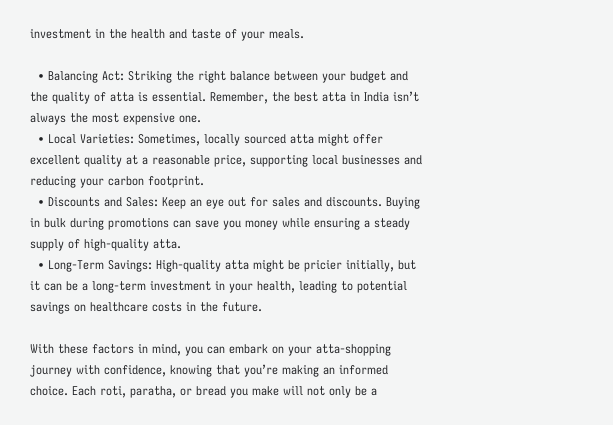investment in the health and taste of your meals.

  • Balancing Act: Striking the right balance between your budget and the quality of atta is essential. Remember, the best atta in India isn’t always the most expensive one.
  • Local Varieties: Sometimes, locally sourced atta might offer excellent quality at a reasonable price, supporting local businesses and reducing your carbon footprint.
  • Discounts and Sales: Keep an eye out for sales and discounts. Buying in bulk during promotions can save you money while ensuring a steady supply of high-quality atta.
  • Long-Term Savings: High-quality atta might be pricier initially, but it can be a long-term investment in your health, leading to potential savings on healthcare costs in the future.

With these factors in mind, you can embark on your atta-shopping journey with confidence, knowing that you’re making an informed choice. Each roti, paratha, or bread you make will not only be a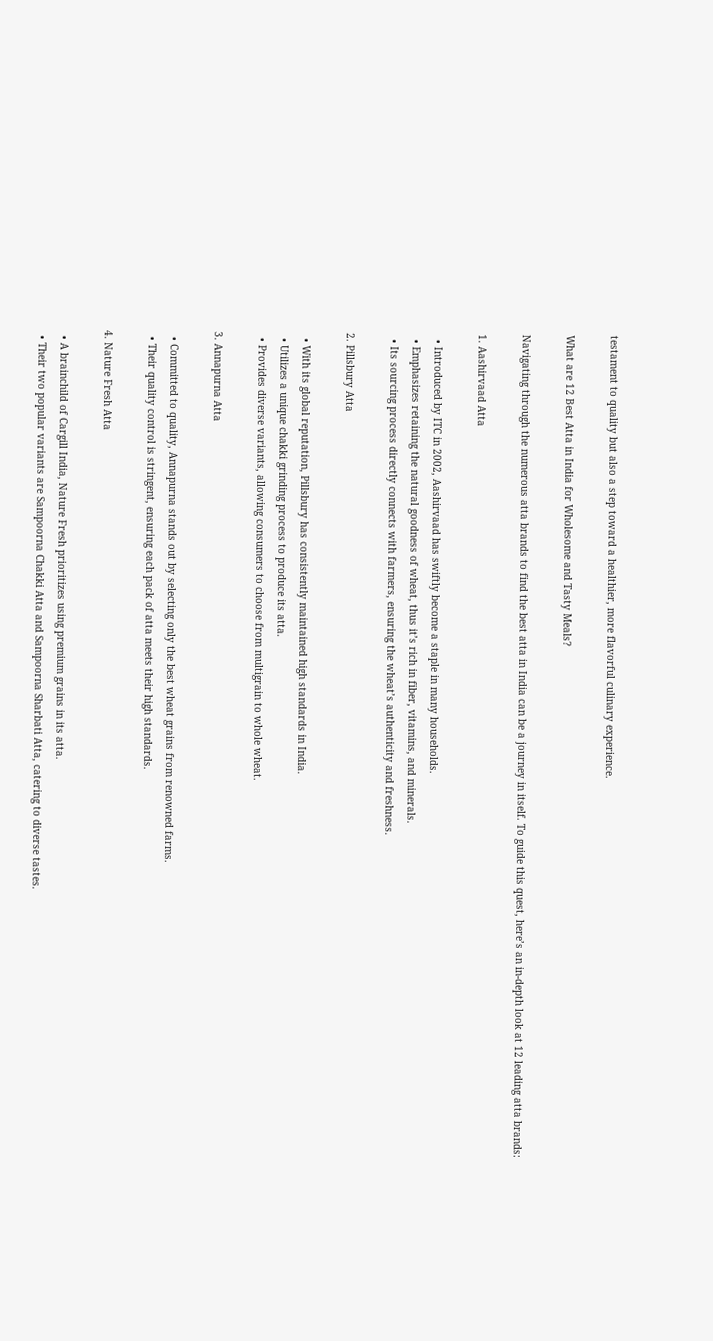testament to quality but also a step toward a healthier, more flavorful culinary experience.

What are 12 Best Atta in India for Wholesome and Tasty Meals?

Navigating through the numerous atta brands to find the best atta in India can be a journey in itself. To guide this quest, here’s an in-depth look at 12 leading atta brands:

1. Aashirvaad Atta

  • Introduced by ITC in 2002, Aashirvaad has swiftly become a staple in many households.
  • Emphasizes retaining the natural goodness of wheat, thus it’s rich in fiber, vitamins, and minerals.
  • Its sourcing process directly connects with farmers, ensuring the wheat’s authenticity and freshness.

2. Pillsbury Atta

  • With its global reputation, Pillsbury has consistently maintained high standards in India.
  • Utilizes a unique chakki grinding process to produce its atta.
  • Provides diverse variants, allowing consumers to choose from multigrain to whole wheat.

3. Annapurna Atta

  • Committed to quality, Annapurna stands out by selecting only the best wheat grains from renowned farms.
  • Their quality control is stringent, ensuring each pack of atta meets their high standards.

4. Nature Fresh Atta

  • A brainchild of Cargill India, Nature Fresh prioritizes using premium grains in its atta.
  • Their two popular variants are Sampoorna Chakki Atta and Sampoorna Sharbati Atta, catering to diverse tastes.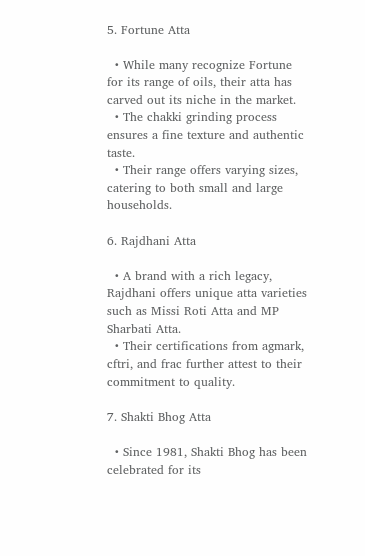5. Fortune Atta

  • While many recognize Fortune for its range of oils, their atta has carved out its niche in the market.
  • The chakki grinding process ensures a fine texture and authentic taste.
  • Their range offers varying sizes, catering to both small and large households.

6. Rajdhani Atta

  • A brand with a rich legacy, Rajdhani offers unique atta varieties such as Missi Roti Atta and MP Sharbati Atta.
  • Their certifications from agmark, cftri, and frac further attest to their commitment to quality.

7. Shakti Bhog Atta

  • Since 1981, Shakti Bhog has been celebrated for its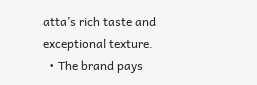atta’s rich taste and exceptional texture.
  • The brand pays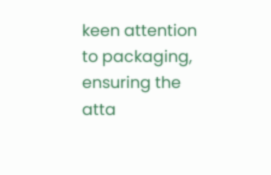keen attention to packaging, ensuring the atta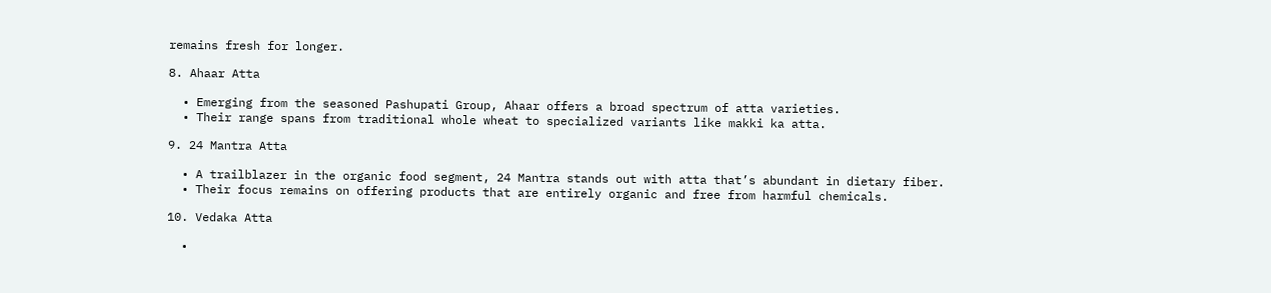remains fresh for longer.

8. Ahaar Atta

  • Emerging from the seasoned Pashupati Group, Ahaar offers a broad spectrum of atta varieties.
  • Their range spans from traditional whole wheat to specialized variants like makki ka atta.

9. 24 Mantra Atta

  • A trailblazer in the organic food segment, 24 Mantra stands out with atta that’s abundant in dietary fiber.
  • Their focus remains on offering products that are entirely organic and free from harmful chemicals.

10. Vedaka Atta

  •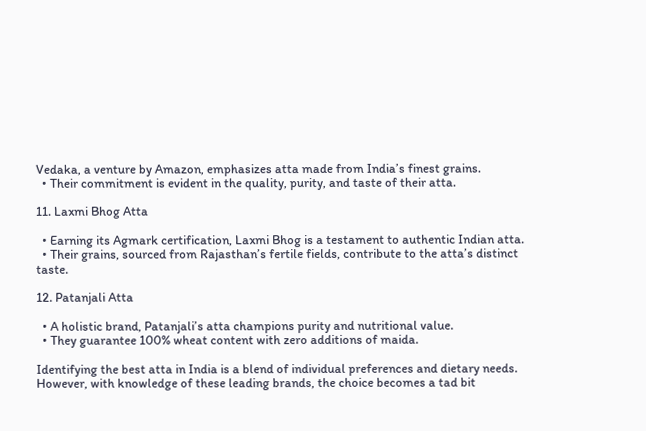Vedaka, a venture by Amazon, emphasizes atta made from India’s finest grains.
  • Their commitment is evident in the quality, purity, and taste of their atta.

11. Laxmi Bhog Atta

  • Earning its Agmark certification, Laxmi Bhog is a testament to authentic Indian atta.
  • Their grains, sourced from Rajasthan’s fertile fields, contribute to the atta’s distinct taste.

12. Patanjali Atta

  • A holistic brand, Patanjali’s atta champions purity and nutritional value.
  • They guarantee 100% wheat content with zero additions of maida.

Identifying the best atta in India is a blend of individual preferences and dietary needs. However, with knowledge of these leading brands, the choice becomes a tad bit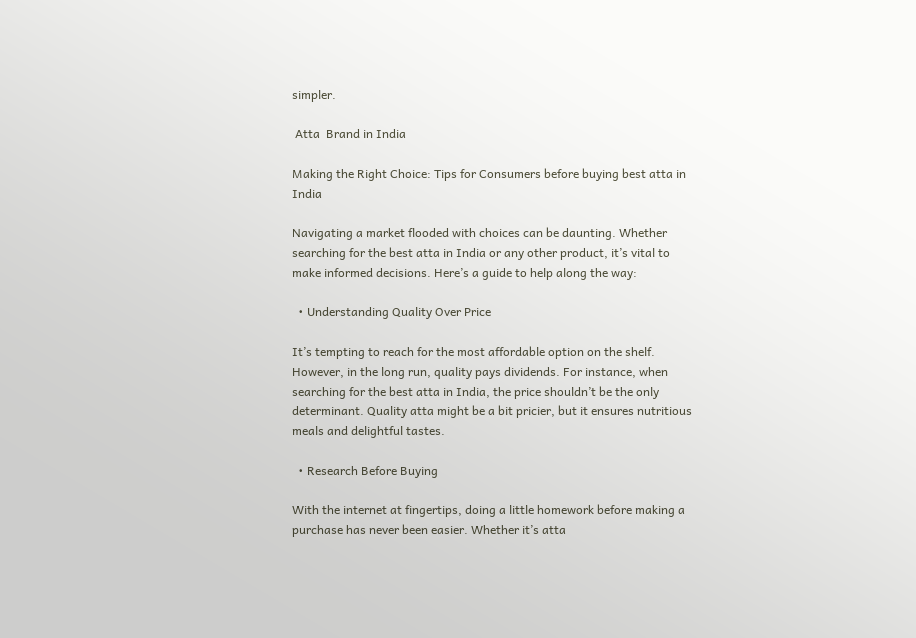simpler.

 Atta  Brand in India

Making the Right Choice: Tips for Consumers before buying best atta in India

Navigating a market flooded with choices can be daunting. Whether searching for the best atta in India or any other product, it’s vital to make informed decisions. Here’s a guide to help along the way:

  • Understanding Quality Over Price

It’s tempting to reach for the most affordable option on the shelf. However, in the long run, quality pays dividends. For instance, when searching for the best atta in India, the price shouldn’t be the only determinant. Quality atta might be a bit pricier, but it ensures nutritious meals and delightful tastes.

  • Research Before Buying

With the internet at fingertips, doing a little homework before making a purchase has never been easier. Whether it’s atta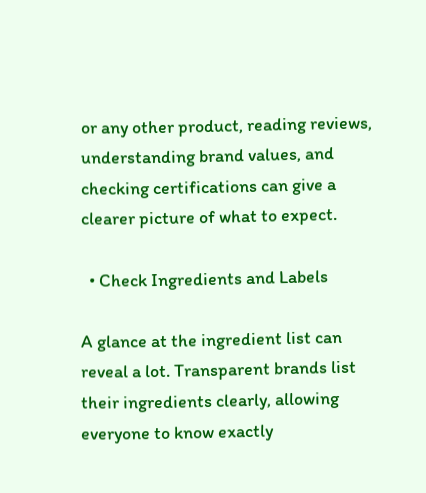or any other product, reading reviews, understanding brand values, and checking certifications can give a clearer picture of what to expect.

  • Check Ingredients and Labels

A glance at the ingredient list can reveal a lot. Transparent brands list their ingredients clearly, allowing everyone to know exactly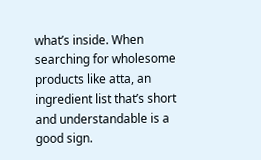what’s inside. When searching for wholesome products like atta, an ingredient list that’s short and understandable is a good sign.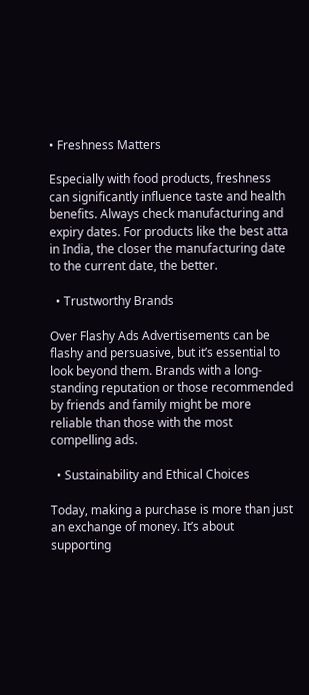• Freshness Matters

Especially with food products, freshness can significantly influence taste and health benefits. Always check manufacturing and expiry dates. For products like the best atta in India, the closer the manufacturing date to the current date, the better.

  • Trustworthy Brands

Over Flashy Ads Advertisements can be flashy and persuasive, but it’s essential to look beyond them. Brands with a long-standing reputation or those recommended by friends and family might be more reliable than those with the most compelling ads.

  • Sustainability and Ethical Choices

Today, making a purchase is more than just an exchange of money. It’s about supporting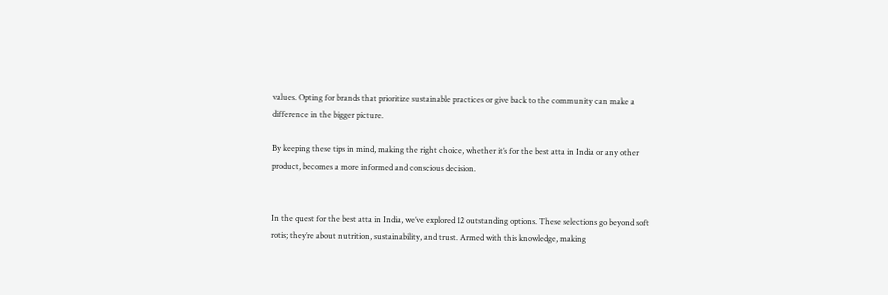values. Opting for brands that prioritize sustainable practices or give back to the community can make a difference in the bigger picture.

By keeping these tips in mind, making the right choice, whether it’s for the best atta in India or any other product, becomes a more informed and conscious decision.


In the quest for the best atta in India, we’ve explored 12 outstanding options. These selections go beyond soft rotis; they’re about nutrition, sustainability, and trust. Armed with this knowledge, making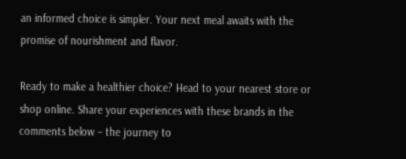an informed choice is simpler. Your next meal awaits with the promise of nourishment and flavor.

Ready to make a healthier choice? Head to your nearest store or shop online. Share your experiences with these brands in the comments below – the journey to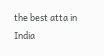the best atta in India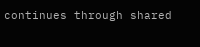continues through shared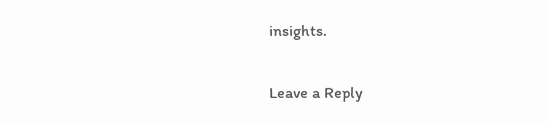insights.


Leave a Reply